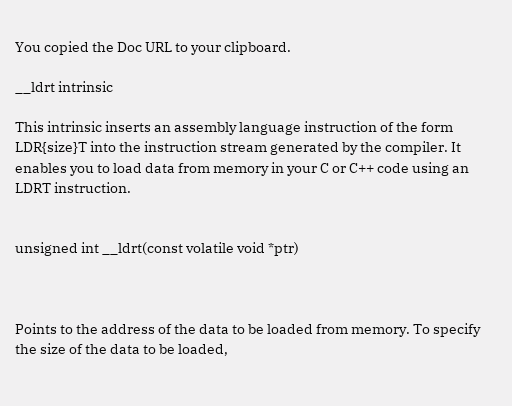You copied the Doc URL to your clipboard.

__ldrt intrinsic

This intrinsic inserts an assembly language instruction of the form LDR{size}T into the instruction stream generated by the compiler. It enables you to load data from memory in your C or C++ code using an LDRT instruction.


unsigned int __ldrt(const volatile void *ptr)



Points to the address of the data to be loaded from memory. To specify the size of the data to be loaded,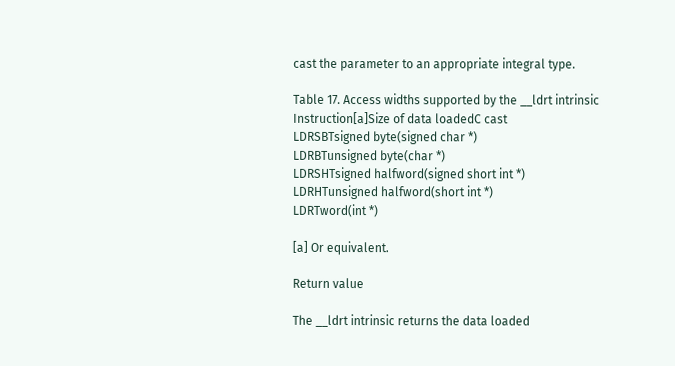cast the parameter to an appropriate integral type.

Table 17. Access widths supported by the __ldrt intrinsic
Instruction[a]Size of data loadedC cast
LDRSBTsigned byte(signed char *)
LDRBTunsigned byte(char *)
LDRSHTsigned halfword(signed short int *)
LDRHTunsigned halfword(short int *)
LDRTword(int *)

[a] Or equivalent.

Return value

The __ldrt intrinsic returns the data loaded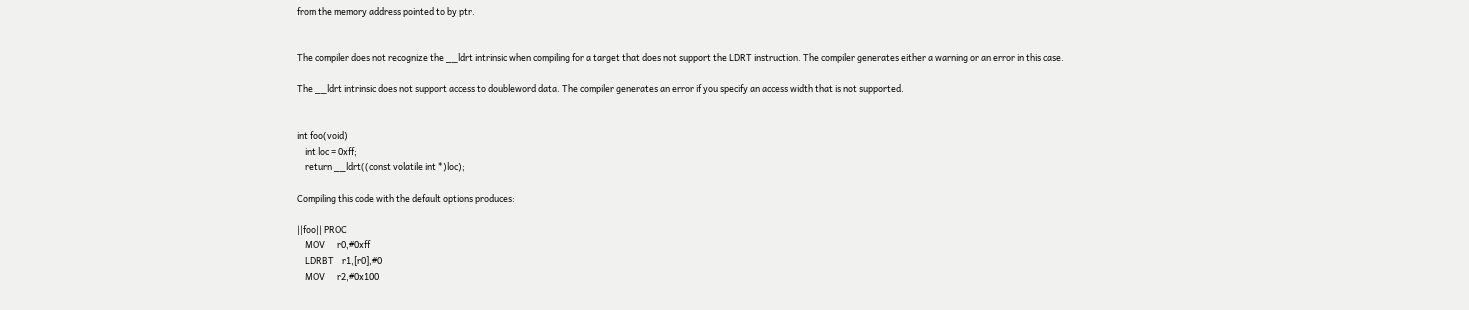from the memory address pointed to by ptr.


The compiler does not recognize the __ldrt intrinsic when compiling for a target that does not support the LDRT instruction. The compiler generates either a warning or an error in this case.

The __ldrt intrinsic does not support access to doubleword data. The compiler generates an error if you specify an access width that is not supported.


int foo(void)
    int loc = 0xff;
    return __ldrt((const volatile int *)loc);

Compiling this code with the default options produces:

||foo|| PROC
    MOV      r0,#0xff
    LDRBT    r1,[r0],#0
    MOV      r2,#0x100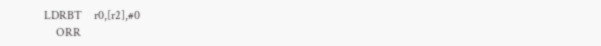LDRBT    r0,[r2],#0
    ORR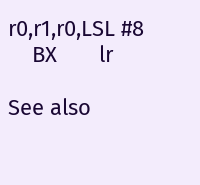r0,r1,r0,LSL #8
    BX       lr

See also